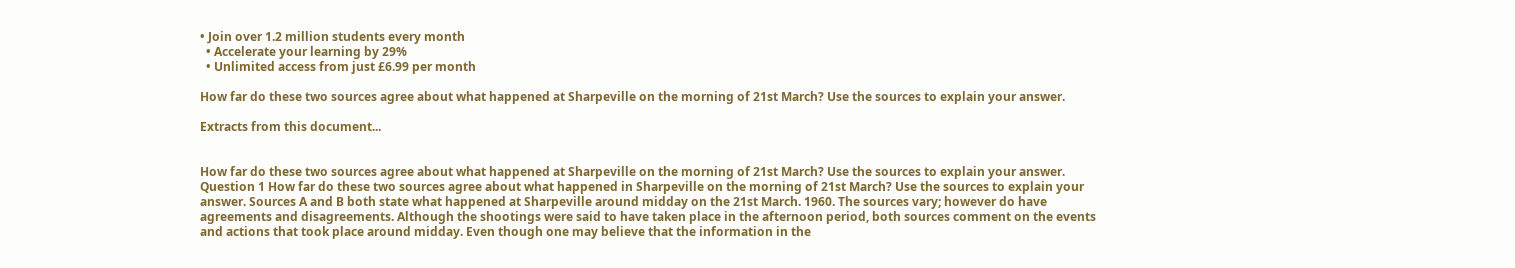• Join over 1.2 million students every month
  • Accelerate your learning by 29%
  • Unlimited access from just £6.99 per month

How far do these two sources agree about what happened at Sharpeville on the morning of 21st March? Use the sources to explain your answer.

Extracts from this document...


How far do these two sources agree about what happened at Sharpeville on the morning of 21st March? Use the sources to explain your answer. Question 1 How far do these two sources agree about what happened in Sharpeville on the morning of 21st March? Use the sources to explain your answer. Sources A and B both state what happened at Sharpeville around midday on the 21st March. 1960. The sources vary; however do have agreements and disagreements. Although the shootings were said to have taken place in the afternoon period, both sources comment on the events and actions that took place around midday. Even though one may believe that the information in the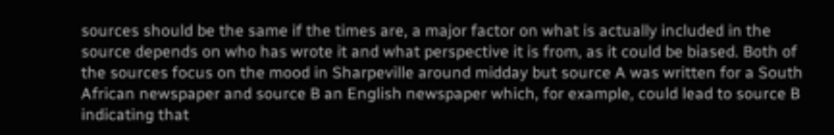sources should be the same if the times are, a major factor on what is actually included in the source depends on who has wrote it and what perspective it is from, as it could be biased. Both of the sources focus on the mood in Sharpeville around midday but source A was written for a South African newspaper and source B an English newspaper which, for example, could lead to source B indicating that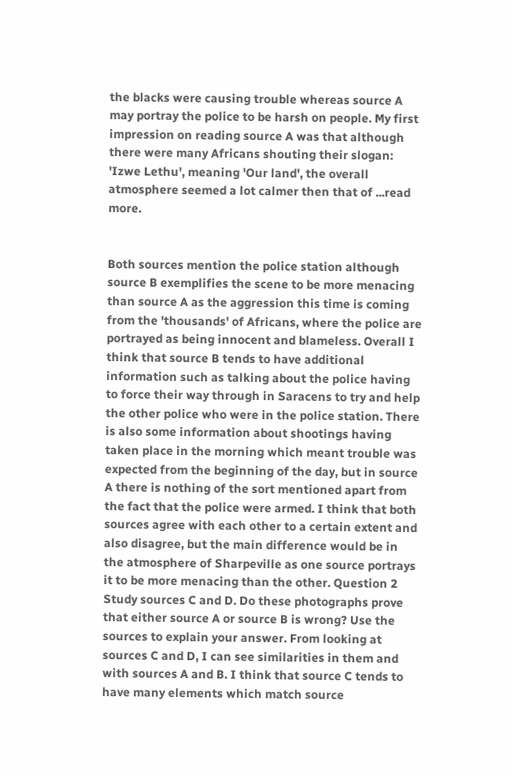the blacks were causing trouble whereas source A may portray the police to be harsh on people. My first impression on reading source A was that although there were many Africans shouting their slogan: 'Izwe Lethu', meaning 'Our land', the overall atmosphere seemed a lot calmer then that of ...read more.


Both sources mention the police station although source B exemplifies the scene to be more menacing than source A as the aggression this time is coming from the 'thousands' of Africans, where the police are portrayed as being innocent and blameless. Overall I think that source B tends to have additional information such as talking about the police having to force their way through in Saracens to try and help the other police who were in the police station. There is also some information about shootings having taken place in the morning which meant trouble was expected from the beginning of the day, but in source A there is nothing of the sort mentioned apart from the fact that the police were armed. I think that both sources agree with each other to a certain extent and also disagree, but the main difference would be in the atmosphere of Sharpeville as one source portrays it to be more menacing than the other. Question 2 Study sources C and D. Do these photographs prove that either source A or source B is wrong? Use the sources to explain your answer. From looking at sources C and D, I can see similarities in them and with sources A and B. I think that source C tends to have many elements which match source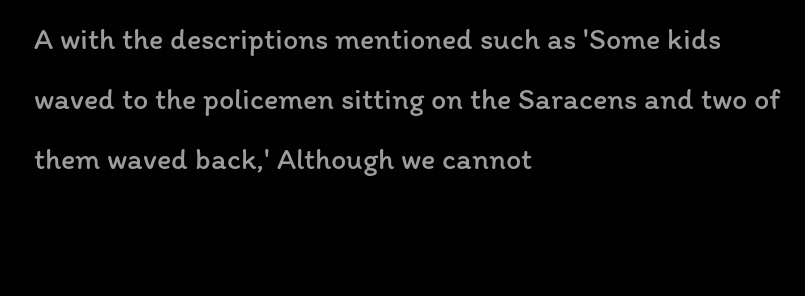A with the descriptions mentioned such as 'Some kids waved to the policemen sitting on the Saracens and two of them waved back,' Although we cannot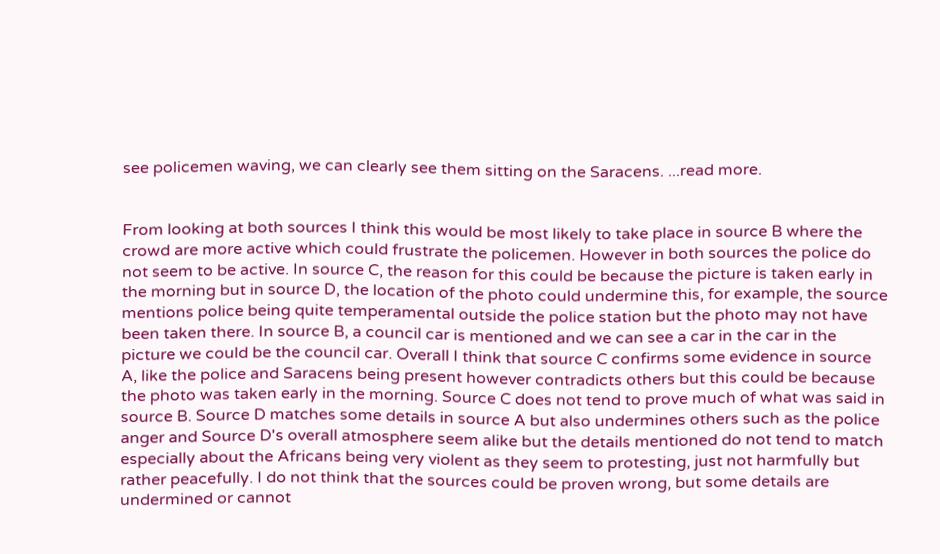see policemen waving, we can clearly see them sitting on the Saracens. ...read more.


From looking at both sources I think this would be most likely to take place in source B where the crowd are more active which could frustrate the policemen. However in both sources the police do not seem to be active. In source C, the reason for this could be because the picture is taken early in the morning but in source D, the location of the photo could undermine this, for example, the source mentions police being quite temperamental outside the police station but the photo may not have been taken there. In source B, a council car is mentioned and we can see a car in the car in the picture we could be the council car. Overall I think that source C confirms some evidence in source A, like the police and Saracens being present however contradicts others but this could be because the photo was taken early in the morning. Source C does not tend to prove much of what was said in source B. Source D matches some details in source A but also undermines others such as the police anger and Source D's overall atmosphere seem alike but the details mentioned do not tend to match especially about the Africans being very violent as they seem to protesting, just not harmfully but rather peacefully. I do not think that the sources could be proven wrong, but some details are undermined or cannot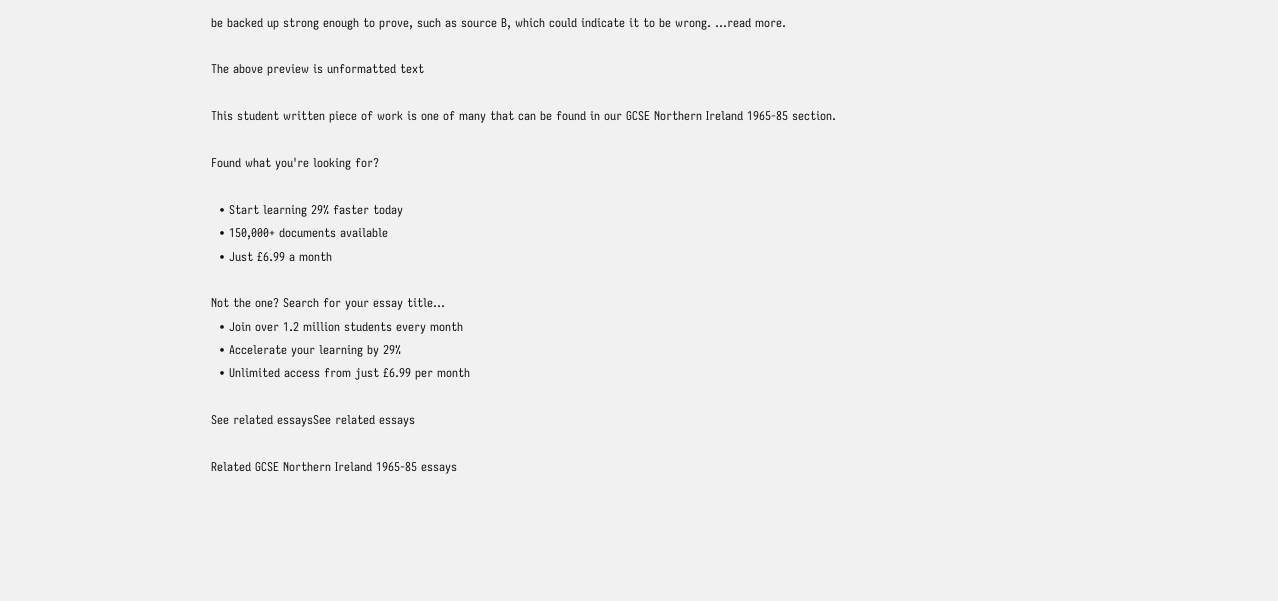be backed up strong enough to prove, such as source B, which could indicate it to be wrong. ...read more.

The above preview is unformatted text

This student written piece of work is one of many that can be found in our GCSE Northern Ireland 1965-85 section.

Found what you're looking for?

  • Start learning 29% faster today
  • 150,000+ documents available
  • Just £6.99 a month

Not the one? Search for your essay title...
  • Join over 1.2 million students every month
  • Accelerate your learning by 29%
  • Unlimited access from just £6.99 per month

See related essaysSee related essays

Related GCSE Northern Ireland 1965-85 essays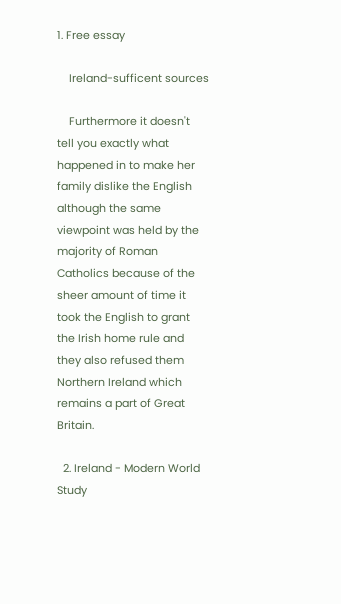1. Free essay

    Ireland-sufficent sources

    Furthermore it doesn't tell you exactly what happened in to make her family dislike the English although the same viewpoint was held by the majority of Roman Catholics because of the sheer amount of time it took the English to grant the Irish home rule and they also refused them Northern Ireland which remains a part of Great Britain.

  2. Ireland - Modern World Study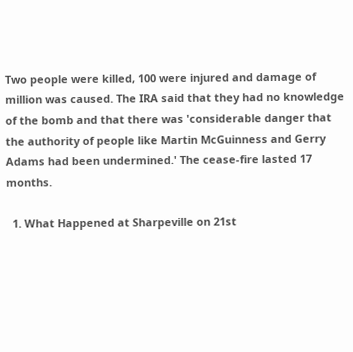Two people were killed, 100 were injured and damage of million was caused. The IRA said that they had no knowledge of the bomb and that there was 'considerable danger that the authority of people like Martin McGuinness and Gerry Adams had been undermined.' The cease-fire lasted 17 months.

  1. What Happened at Sharpeville on 21st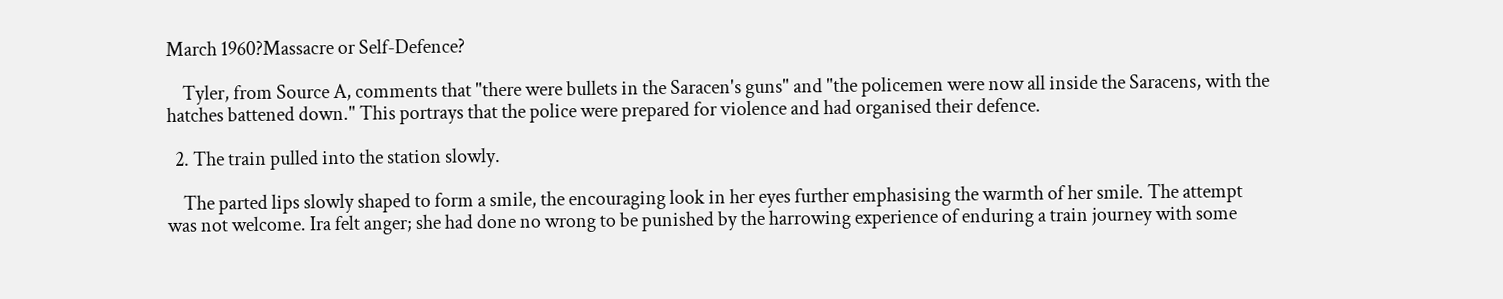March 1960?Massacre or Self-Defence?

    Tyler, from Source A, comments that "there were bullets in the Saracen's guns" and "the policemen were now all inside the Saracens, with the hatches battened down." This portrays that the police were prepared for violence and had organised their defence.

  2. The train pulled into the station slowly.

    The parted lips slowly shaped to form a smile, the encouraging look in her eyes further emphasising the warmth of her smile. The attempt was not welcome. Ira felt anger; she had done no wrong to be punished by the harrowing experience of enduring a train journey with some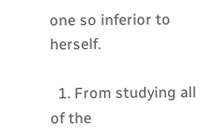one so inferior to herself.

  1. From studying all of the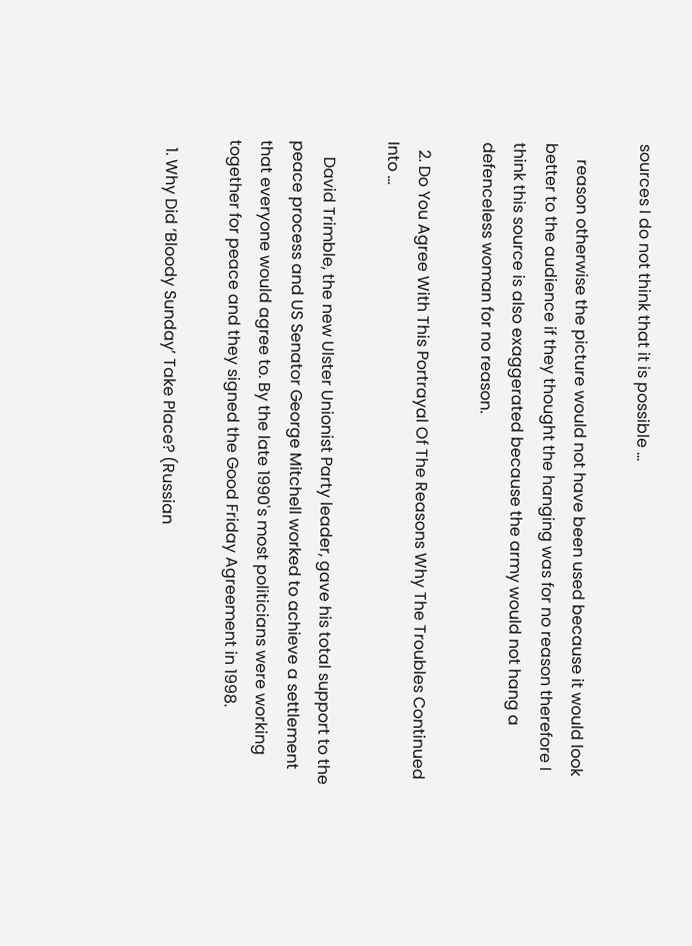sources I do not think that it is possible ...

    reason otherwise the picture would not have been used because it would look better to the audience if they thought the hanging was for no reason therefore I think this source is also exaggerated because the army would not hang a defenceless woman for no reason.

  2. Do You Agree With This Portrayal Of The Reasons Why The Troubles Continued Into ...

    David Trimble, the new Ulster Unionist Party leader, gave his total support to the peace process and US Senator George Mitchell worked to achieve a settlement that everyone would agree to. By the late 1990's most politicians were working together for peace and they signed the Good Friday Agreement in 1998.

  1. Why Did ‘Bloody Sunday’ Take Place? (Russian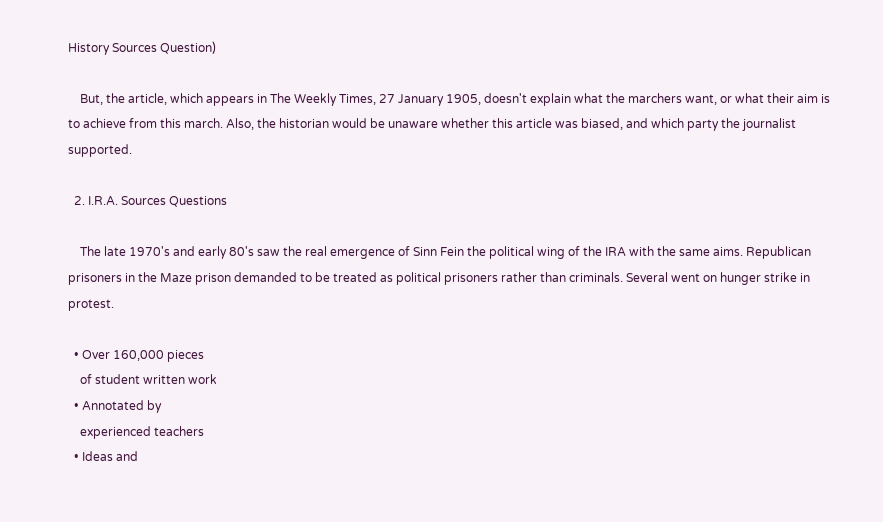History Sources Question)

    But, the article, which appears in The Weekly Times, 27 January 1905, doesn't explain what the marchers want, or what their aim is to achieve from this march. Also, the historian would be unaware whether this article was biased, and which party the journalist supported.

  2. I.R.A. Sources Questions

    The late 1970's and early 80's saw the real emergence of Sinn Fein the political wing of the IRA with the same aims. Republican prisoners in the Maze prison demanded to be treated as political prisoners rather than criminals. Several went on hunger strike in protest.

  • Over 160,000 pieces
    of student written work
  • Annotated by
    experienced teachers
  • Ideas and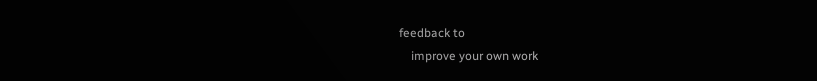feedback to
    improve your own work